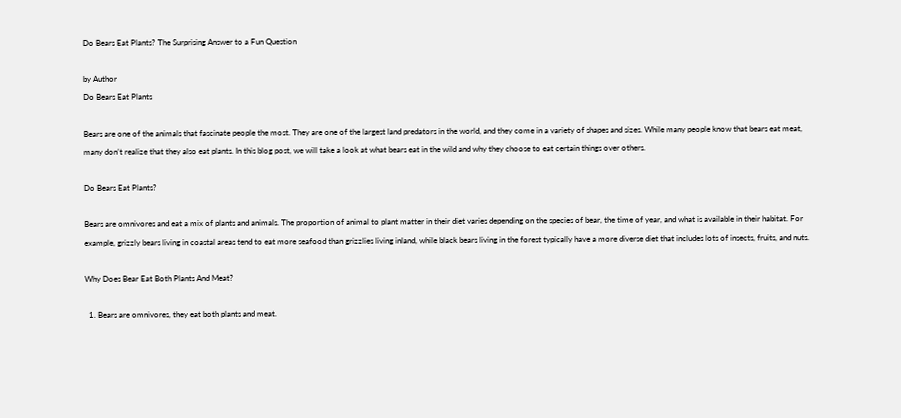Do Bears Eat Plants? The Surprising Answer to a Fun Question

by Author
Do Bears Eat Plants

Bears are one of the animals that fascinate people the most. They are one of the largest land predators in the world, and they come in a variety of shapes and sizes. While many people know that bears eat meat, many don’t realize that they also eat plants. In this blog post, we will take a look at what bears eat in the wild and why they choose to eat certain things over others.

Do Bears Eat Plants?

Bears are omnivores and eat a mix of plants and animals. The proportion of animal to plant matter in their diet varies depending on the species of bear, the time of year, and what is available in their habitat. For example, grizzly bears living in coastal areas tend to eat more seafood than grizzlies living inland, while black bears living in the forest typically have a more diverse diet that includes lots of insects, fruits, and nuts.

Why Does Bear Eat Both Plants And Meat?

  1. Bears are omnivores, they eat both plants and meat.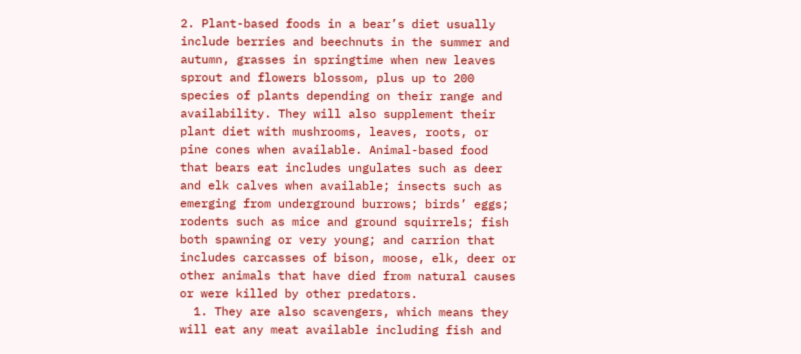2. Plant-based foods in a bear’s diet usually include berries and beechnuts in the summer and autumn, grasses in springtime when new leaves sprout and flowers blossom, plus up to 200 species of plants depending on their range and availability. They will also supplement their plant diet with mushrooms, leaves, roots, or pine cones when available. Animal-based food that bears eat includes ungulates such as deer and elk calves when available; insects such as emerging from underground burrows; birds’ eggs; rodents such as mice and ground squirrels; fish both spawning or very young; and carrion that includes carcasses of bison, moose, elk, deer or other animals that have died from natural causes or were killed by other predators.
  1. They are also scavengers, which means they will eat any meat available including fish and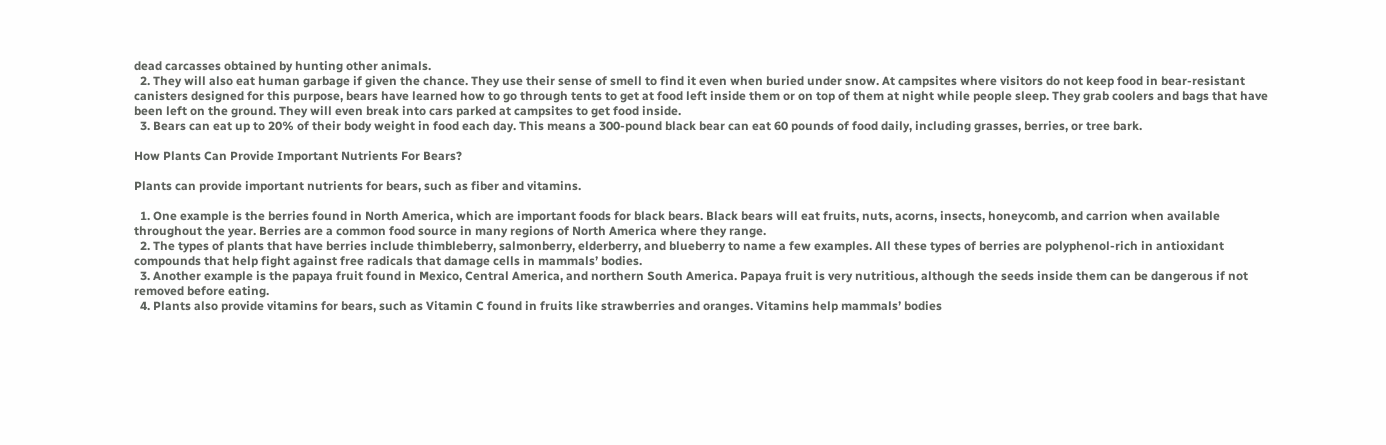dead carcasses obtained by hunting other animals.
  2. They will also eat human garbage if given the chance. They use their sense of smell to find it even when buried under snow. At campsites where visitors do not keep food in bear-resistant canisters designed for this purpose, bears have learned how to go through tents to get at food left inside them or on top of them at night while people sleep. They grab coolers and bags that have been left on the ground. They will even break into cars parked at campsites to get food inside.
  3. Bears can eat up to 20% of their body weight in food each day. This means a 300-pound black bear can eat 60 pounds of food daily, including grasses, berries, or tree bark.

How Plants Can Provide Important Nutrients For Bears?

Plants can provide important nutrients for bears, such as fiber and vitamins.

  1. One example is the berries found in North America, which are important foods for black bears. Black bears will eat fruits, nuts, acorns, insects, honeycomb, and carrion when available throughout the year. Berries are a common food source in many regions of North America where they range.
  2. The types of plants that have berries include thimbleberry, salmonberry, elderberry, and blueberry to name a few examples. All these types of berries are polyphenol-rich in antioxidant compounds that help fight against free radicals that damage cells in mammals’ bodies.
  3. Another example is the papaya fruit found in Mexico, Central America, and northern South America. Papaya fruit is very nutritious, although the seeds inside them can be dangerous if not removed before eating.
  4. Plants also provide vitamins for bears, such as Vitamin C found in fruits like strawberries and oranges. Vitamins help mammals’ bodies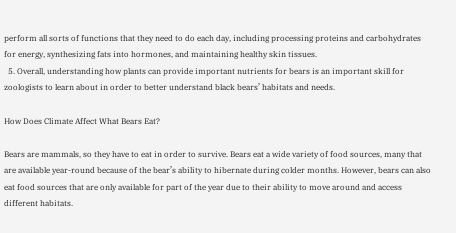perform all sorts of functions that they need to do each day, including processing proteins and carbohydrates for energy, synthesizing fats into hormones, and maintaining healthy skin tissues.
  5. Overall, understanding how plants can provide important nutrients for bears is an important skill for zoologists to learn about in order to better understand black bears’ habitats and needs.

How Does Climate Affect What Bears Eat?

Bears are mammals, so they have to eat in order to survive. Bears eat a wide variety of food sources, many that are available year-round because of the bear’s ability to hibernate during colder months. However, bears can also eat food sources that are only available for part of the year due to their ability to move around and access different habitats.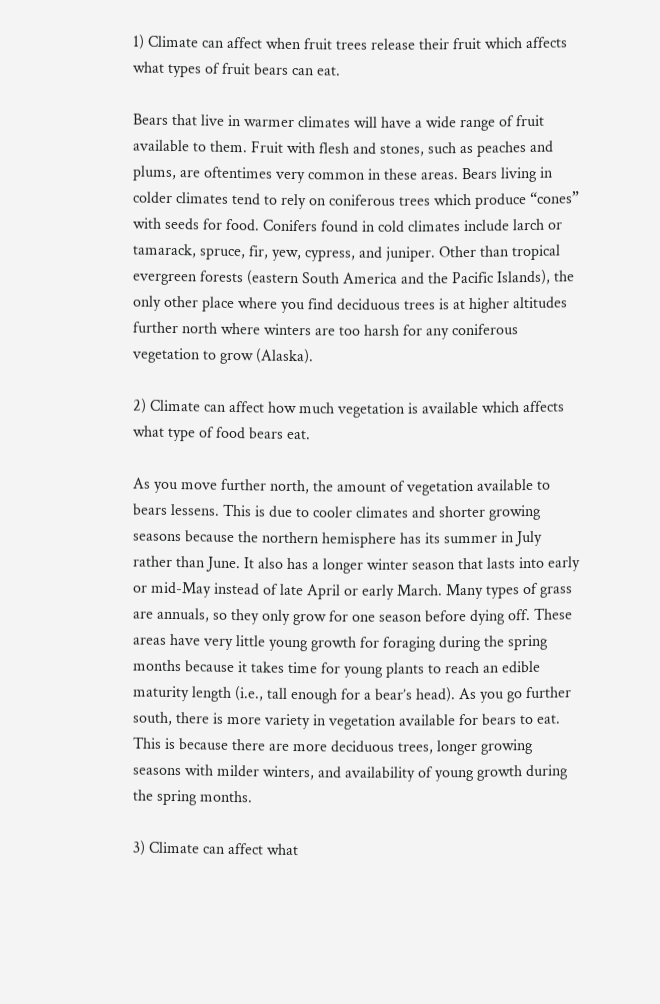1) Climate can affect when fruit trees release their fruit which affects what types of fruit bears can eat.

Bears that live in warmer climates will have a wide range of fruit available to them. Fruit with flesh and stones, such as peaches and plums, are oftentimes very common in these areas. Bears living in colder climates tend to rely on coniferous trees which produce “cones” with seeds for food. Conifers found in cold climates include larch or tamarack, spruce, fir, yew, cypress, and juniper. Other than tropical evergreen forests (eastern South America and the Pacific Islands), the only other place where you find deciduous trees is at higher altitudes further north where winters are too harsh for any coniferous vegetation to grow (Alaska).

2) Climate can affect how much vegetation is available which affects what type of food bears eat.

As you move further north, the amount of vegetation available to bears lessens. This is due to cooler climates and shorter growing seasons because the northern hemisphere has its summer in July rather than June. It also has a longer winter season that lasts into early or mid-May instead of late April or early March. Many types of grass are annuals, so they only grow for one season before dying off. These areas have very little young growth for foraging during the spring months because it takes time for young plants to reach an edible maturity length (i.e., tall enough for a bear’s head). As you go further south, there is more variety in vegetation available for bears to eat. This is because there are more deciduous trees, longer growing seasons with milder winters, and availability of young growth during the spring months.

3) Climate can affect what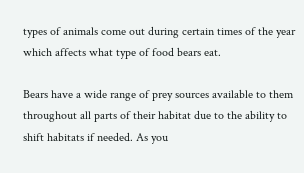types of animals come out during certain times of the year which affects what type of food bears eat.

Bears have a wide range of prey sources available to them throughout all parts of their habitat due to the ability to shift habitats if needed. As you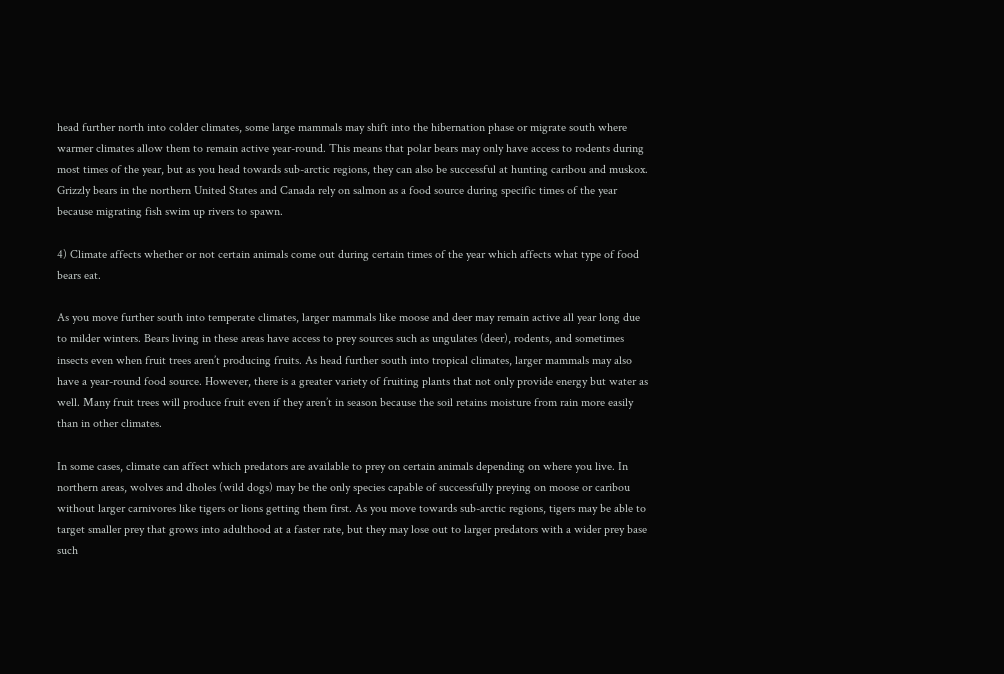head further north into colder climates, some large mammals may shift into the hibernation phase or migrate south where warmer climates allow them to remain active year-round. This means that polar bears may only have access to rodents during most times of the year, but as you head towards sub-arctic regions, they can also be successful at hunting caribou and muskox. Grizzly bears in the northern United States and Canada rely on salmon as a food source during specific times of the year because migrating fish swim up rivers to spawn.

4) Climate affects whether or not certain animals come out during certain times of the year which affects what type of food bears eat.

As you move further south into temperate climates, larger mammals like moose and deer may remain active all year long due to milder winters. Bears living in these areas have access to prey sources such as ungulates (deer), rodents, and sometimes insects even when fruit trees aren’t producing fruits. As head further south into tropical climates, larger mammals may also have a year-round food source. However, there is a greater variety of fruiting plants that not only provide energy but water as well. Many fruit trees will produce fruit even if they aren’t in season because the soil retains moisture from rain more easily than in other climates.

In some cases, climate can affect which predators are available to prey on certain animals depending on where you live. In northern areas, wolves and dholes (wild dogs) may be the only species capable of successfully preying on moose or caribou without larger carnivores like tigers or lions getting them first. As you move towards sub-arctic regions, tigers may be able to target smaller prey that grows into adulthood at a faster rate, but they may lose out to larger predators with a wider prey base such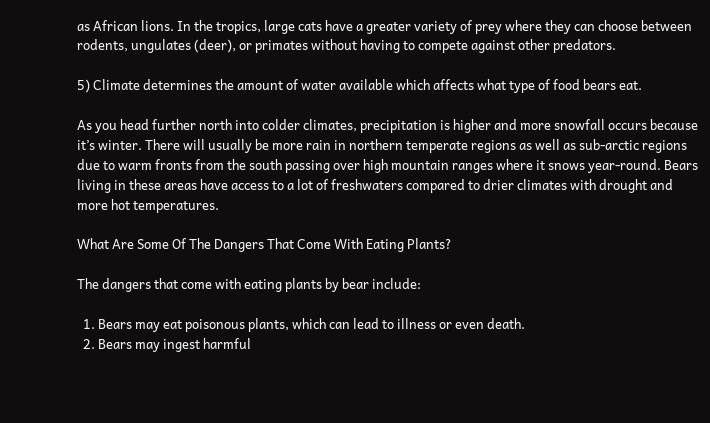as African lions. In the tropics, large cats have a greater variety of prey where they can choose between rodents, ungulates (deer), or primates without having to compete against other predators.

5) Climate determines the amount of water available which affects what type of food bears eat.

As you head further north into colder climates, precipitation is higher and more snowfall occurs because it’s winter. There will usually be more rain in northern temperate regions as well as sub-arctic regions due to warm fronts from the south passing over high mountain ranges where it snows year-round. Bears living in these areas have access to a lot of freshwaters compared to drier climates with drought and more hot temperatures.

What Are Some Of The Dangers That Come With Eating Plants?

The dangers that come with eating plants by bear include:

  1. Bears may eat poisonous plants, which can lead to illness or even death.
  2. Bears may ingest harmful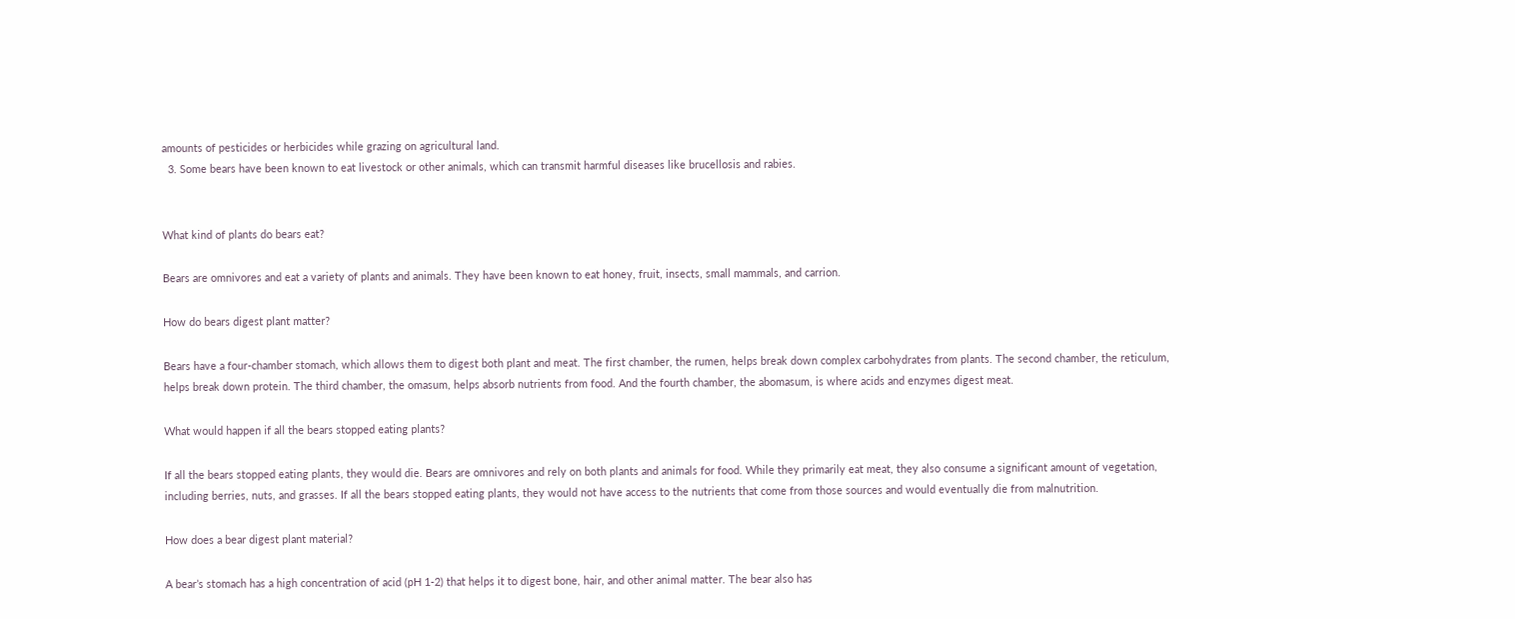amounts of pesticides or herbicides while grazing on agricultural land.
  3. Some bears have been known to eat livestock or other animals, which can transmit harmful diseases like brucellosis and rabies.


What kind of plants do bears eat?

Bears are omnivores and eat a variety of plants and animals. They have been known to eat honey, fruit, insects, small mammals, and carrion.

How do bears digest plant matter?

Bears have a four-chamber stomach, which allows them to digest both plant and meat. The first chamber, the rumen, helps break down complex carbohydrates from plants. The second chamber, the reticulum, helps break down protein. The third chamber, the omasum, helps absorb nutrients from food. And the fourth chamber, the abomasum, is where acids and enzymes digest meat.

What would happen if all the bears stopped eating plants?

If all the bears stopped eating plants, they would die. Bears are omnivores and rely on both plants and animals for food. While they primarily eat meat, they also consume a significant amount of vegetation, including berries, nuts, and grasses. If all the bears stopped eating plants, they would not have access to the nutrients that come from those sources and would eventually die from malnutrition.

How does a bear digest plant material?

A bear’s stomach has a high concentration of acid (pH 1-2) that helps it to digest bone, hair, and other animal matter. The bear also has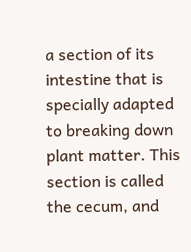a section of its intestine that is specially adapted to breaking down plant matter. This section is called the cecum, and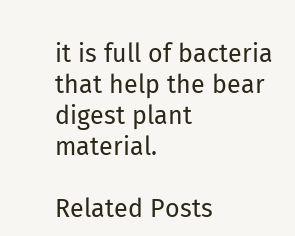it is full of bacteria that help the bear digest plant material.

Related Posts